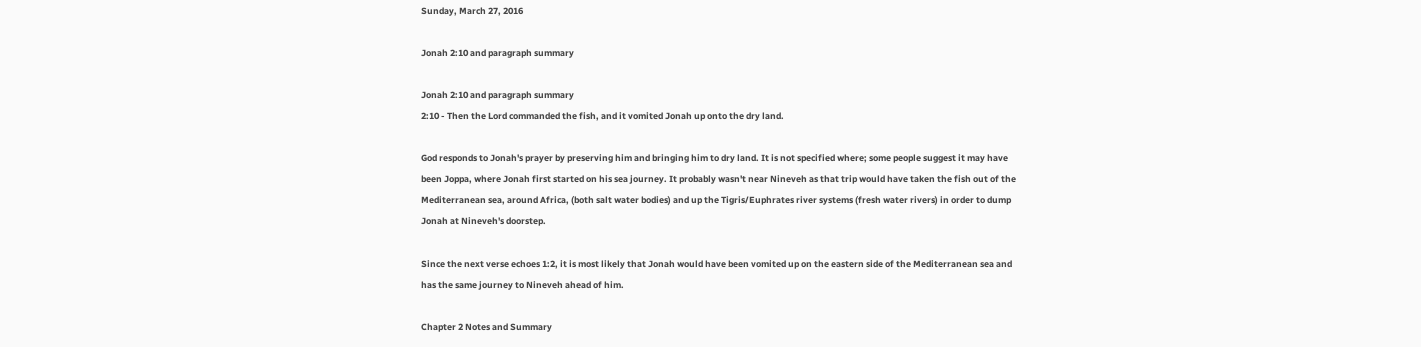Sunday, March 27, 2016

Jonah 2:10 and paragraph summary

Jonah 2:10 and paragraph summary
2:10 - Then the Lord commanded the fish, and it vomited Jonah up onto the dry land.

God responds to Jonah's prayer by preserving him and bringing him to dry land. It is not specified where; some people suggest it may have been Joppa, where Jonah first started on his sea journey. It probably wasn't near Nineveh as that trip would have taken the fish out of the Mediterranean sea, around Africa, (both salt water bodies) and up the Tigris/Euphrates river systems (fresh water rivers) in order to dump Jonah at Nineveh's doorstep.

Since the next verse echoes 1:2, it is most likely that Jonah would have been vomited up on the eastern side of the Mediterranean sea and has the same journey to Nineveh ahead of him.

Chapter 2 Notes and Summary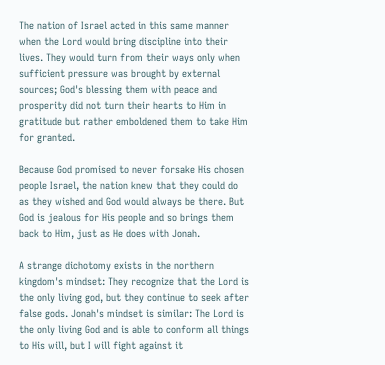The nation of Israel acted in this same manner when the Lord would bring discipline into their lives. They would turn from their ways only when sufficient pressure was brought by external sources; God's blessing them with peace and prosperity did not turn their hearts to Him in gratitude but rather emboldened them to take Him for granted.

Because God promised to never forsake His chosen people Israel, the nation knew that they could do as they wished and God would always be there. But God is jealous for His people and so brings them back to Him, just as He does with Jonah.

A strange dichotomy exists in the northern kingdom's mindset: They recognize that the Lord is the only living god, but they continue to seek after false gods. Jonah's mindset is similar: The Lord is the only living God and is able to conform all things to His will, but I will fight against it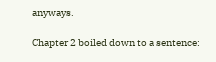anyways.

Chapter 2 boiled down to a sentence: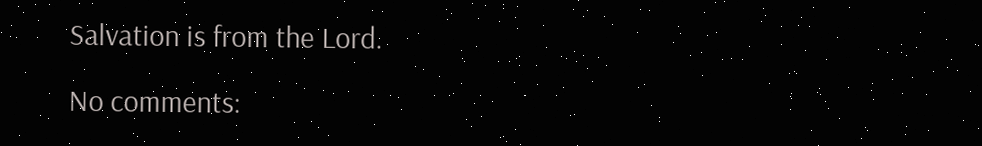Salvation is from the Lord.

No comments: